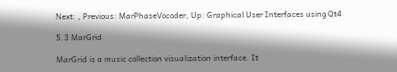Next: , Previous: MarPhaseVocoder, Up: Graphical User Interfaces using Qt4

5.3 MarGrid

MarGrid is a music collection visualization interface. It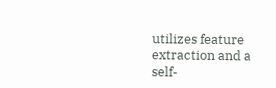utilizes feature extraction and a self-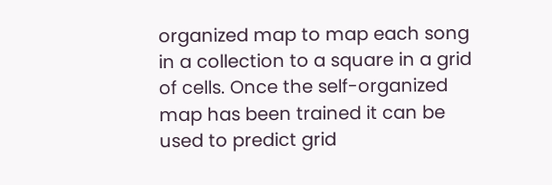organized map to map each song in a collection to a square in a grid of cells. Once the self-organized map has been trained it can be used to predict grid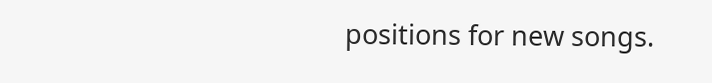positions for new songs.